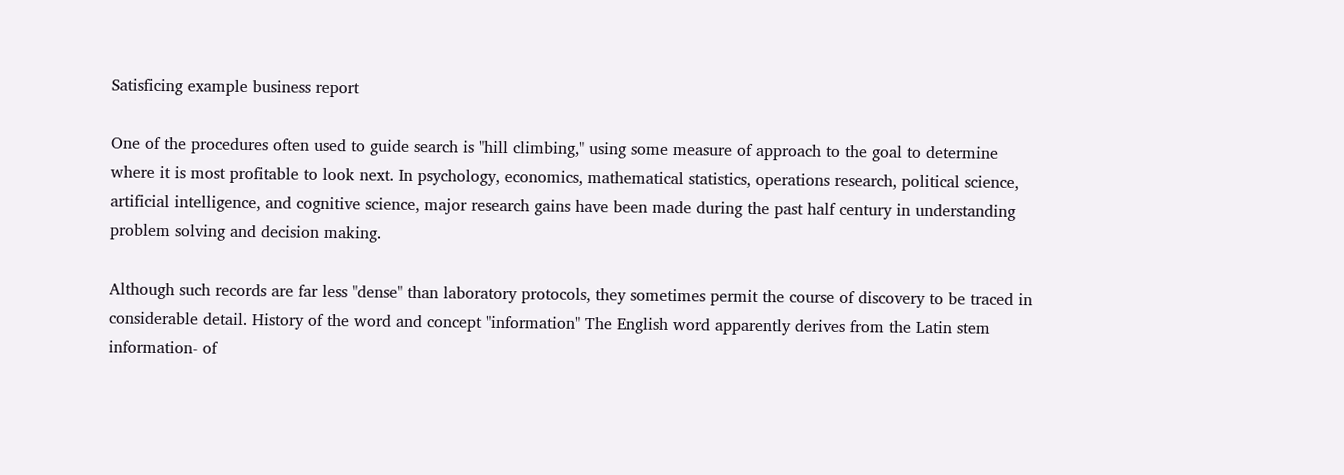Satisficing example business report

One of the procedures often used to guide search is "hill climbing," using some measure of approach to the goal to determine where it is most profitable to look next. In psychology, economics, mathematical statistics, operations research, political science, artificial intelligence, and cognitive science, major research gains have been made during the past half century in understanding problem solving and decision making.

Although such records are far less "dense" than laboratory protocols, they sometimes permit the course of discovery to be traced in considerable detail. History of the word and concept "information" The English word apparently derives from the Latin stem information- of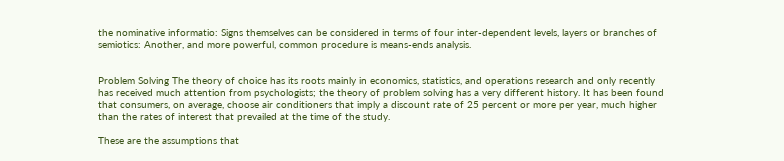the nominative informatio: Signs themselves can be considered in terms of four inter-dependent levels, layers or branches of semiotics: Another, and more powerful, common procedure is means-ends analysis.


Problem Solving The theory of choice has its roots mainly in economics, statistics, and operations research and only recently has received much attention from psychologists; the theory of problem solving has a very different history. It has been found that consumers, on average, choose air conditioners that imply a discount rate of 25 percent or more per year, much higher than the rates of interest that prevailed at the time of the study.

These are the assumptions that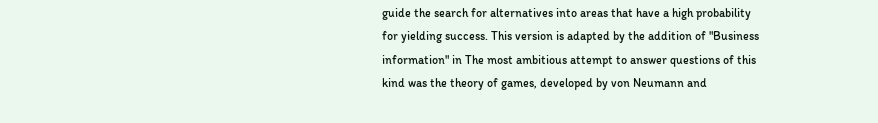guide the search for alternatives into areas that have a high probability for yielding success. This version is adapted by the addition of "Business information" in The most ambitious attempt to answer questions of this kind was the theory of games, developed by von Neumann and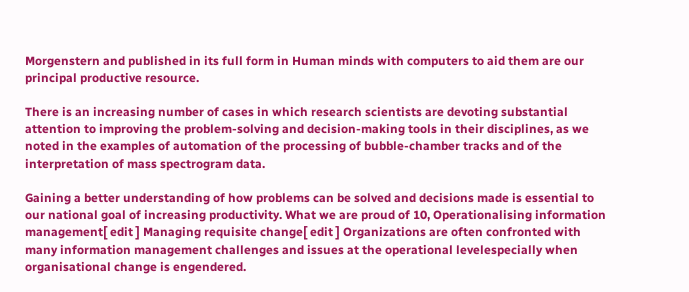Morgenstern and published in its full form in Human minds with computers to aid them are our principal productive resource.

There is an increasing number of cases in which research scientists are devoting substantial attention to improving the problem-solving and decision-making tools in their disciplines, as we noted in the examples of automation of the processing of bubble-chamber tracks and of the interpretation of mass spectrogram data.

Gaining a better understanding of how problems can be solved and decisions made is essential to our national goal of increasing productivity. What we are proud of 10, Operationalising information management[ edit ] Managing requisite change[ edit ] Organizations are often confronted with many information management challenges and issues at the operational levelespecially when organisational change is engendered.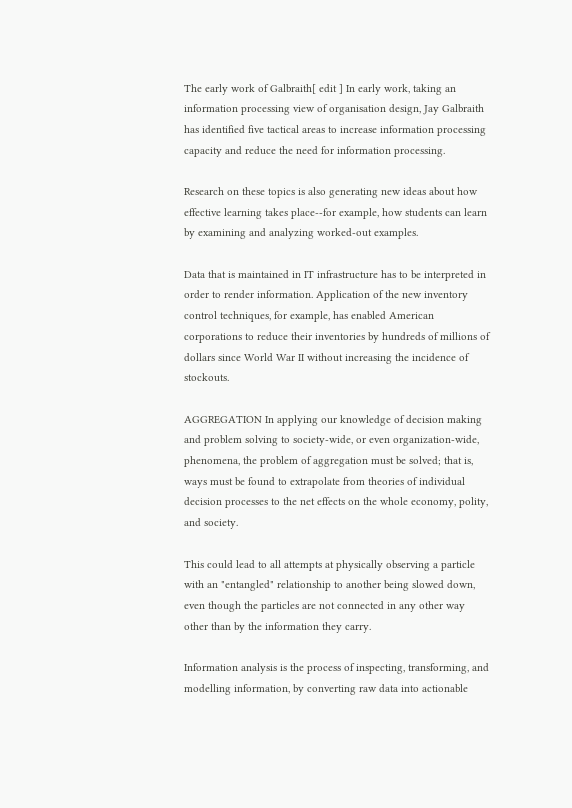The early work of Galbraith[ edit ] In early work, taking an information processing view of organisation design, Jay Galbraith has identified five tactical areas to increase information processing capacity and reduce the need for information processing.

Research on these topics is also generating new ideas about how effective learning takes place--for example, how students can learn by examining and analyzing worked-out examples.

Data that is maintained in IT infrastructure has to be interpreted in order to render information. Application of the new inventory control techniques, for example, has enabled American corporations to reduce their inventories by hundreds of millions of dollars since World War II without increasing the incidence of stockouts.

AGGREGATION In applying our knowledge of decision making and problem solving to society-wide, or even organization-wide, phenomena, the problem of aggregation must be solved; that is, ways must be found to extrapolate from theories of individual decision processes to the net effects on the whole economy, polity, and society.

This could lead to all attempts at physically observing a particle with an "entangled" relationship to another being slowed down, even though the particles are not connected in any other way other than by the information they carry.

Information analysis is the process of inspecting, transforming, and modelling information, by converting raw data into actionable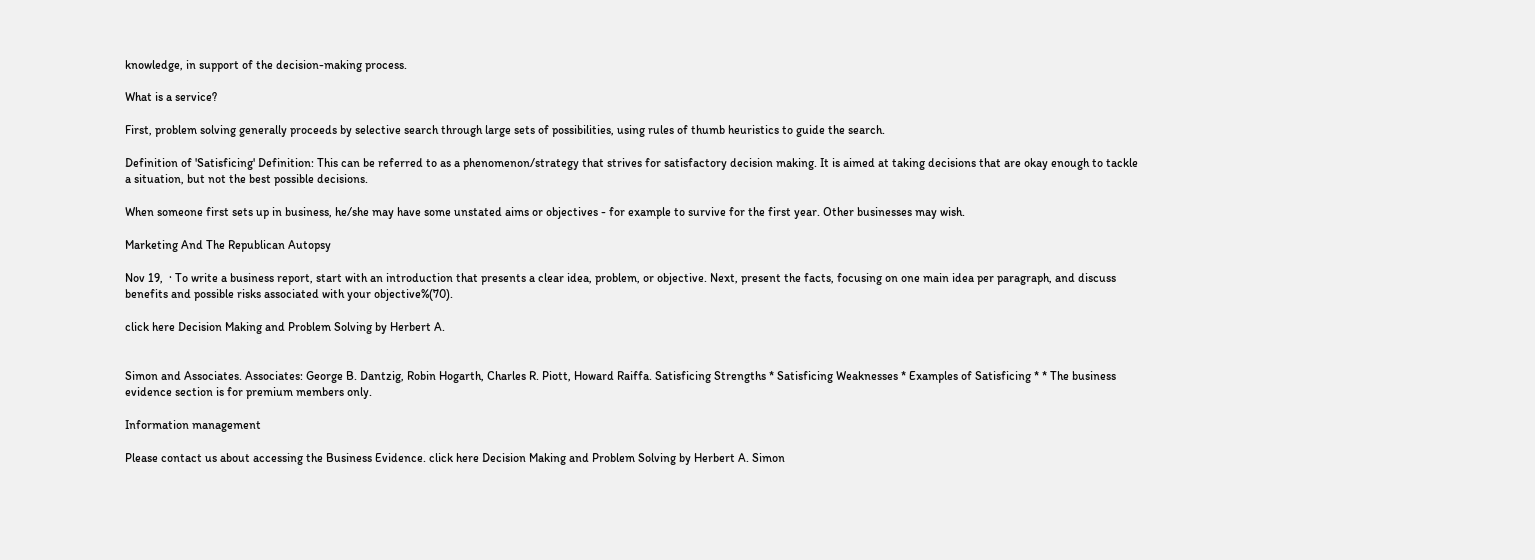knowledge, in support of the decision-making process.

What is a service?

First, problem solving generally proceeds by selective search through large sets of possibilities, using rules of thumb heuristics to guide the search.

Definition of 'Satisficing' Definition: This can be referred to as a phenomenon/strategy that strives for satisfactory decision making. It is aimed at taking decisions that are okay enough to tackle a situation, but not the best possible decisions.

When someone first sets up in business, he/she may have some unstated aims or objectives - for example to survive for the first year. Other businesses may wish.

Marketing And The Republican Autopsy

Nov 19,  · To write a business report, start with an introduction that presents a clear idea, problem, or objective. Next, present the facts, focusing on one main idea per paragraph, and discuss benefits and possible risks associated with your objective%(70).

click here Decision Making and Problem Solving by Herbert A.


Simon and Associates. Associates: George B. Dantzig, Robin Hogarth, Charles R. Piott, Howard Raiffa. Satisficing Strengths * Satisficing Weaknesses * Examples of Satisficing * * The business evidence section is for premium members only.

Information management

Please contact us about accessing the Business Evidence. click here Decision Making and Problem Solving by Herbert A. Simon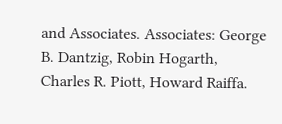and Associates. Associates: George B. Dantzig, Robin Hogarth, Charles R. Piott, Howard Raiffa.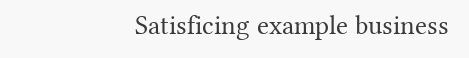Satisficing example business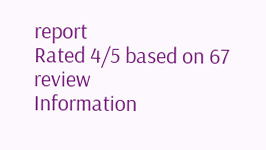report
Rated 4/5 based on 67 review
Information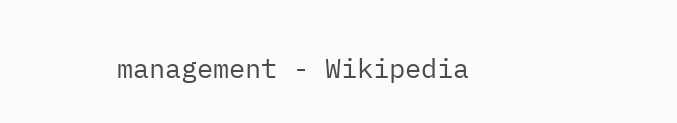management - Wikipedia